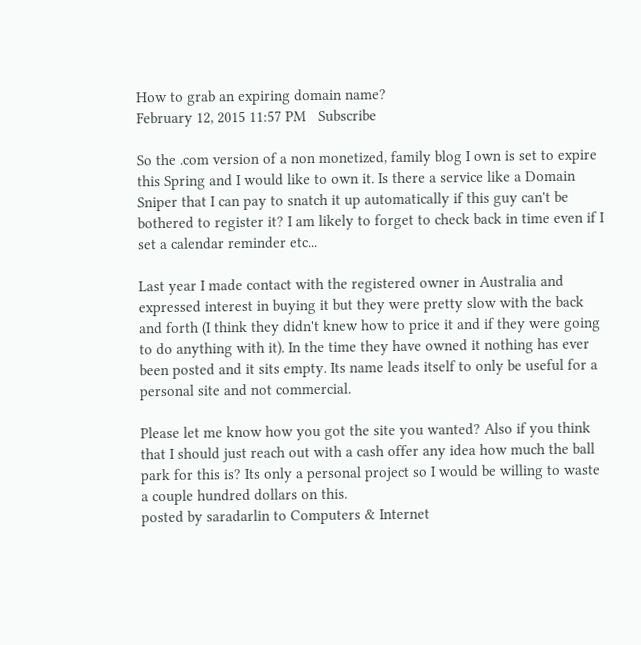How to grab an expiring domain name?
February 12, 2015 11:57 PM   Subscribe

So the .com version of a non monetized, family blog I own is set to expire this Spring and I would like to own it. Is there a service like a Domain Sniper that I can pay to snatch it up automatically if this guy can't be bothered to register it? I am likely to forget to check back in time even if I set a calendar reminder etc...

Last year I made contact with the registered owner in Australia and expressed interest in buying it but they were pretty slow with the back and forth (I think they didn't knew how to price it and if they were going to do anything with it). In the time they have owned it nothing has ever been posted and it sits empty. Its name leads itself to only be useful for a personal site and not commercial.

Please let me know how you got the site you wanted? Also if you think that I should just reach out with a cash offer any idea how much the ball park for this is? Its only a personal project so I would be willing to waste a couple hundred dollars on this.
posted by saradarlin to Computers & Internet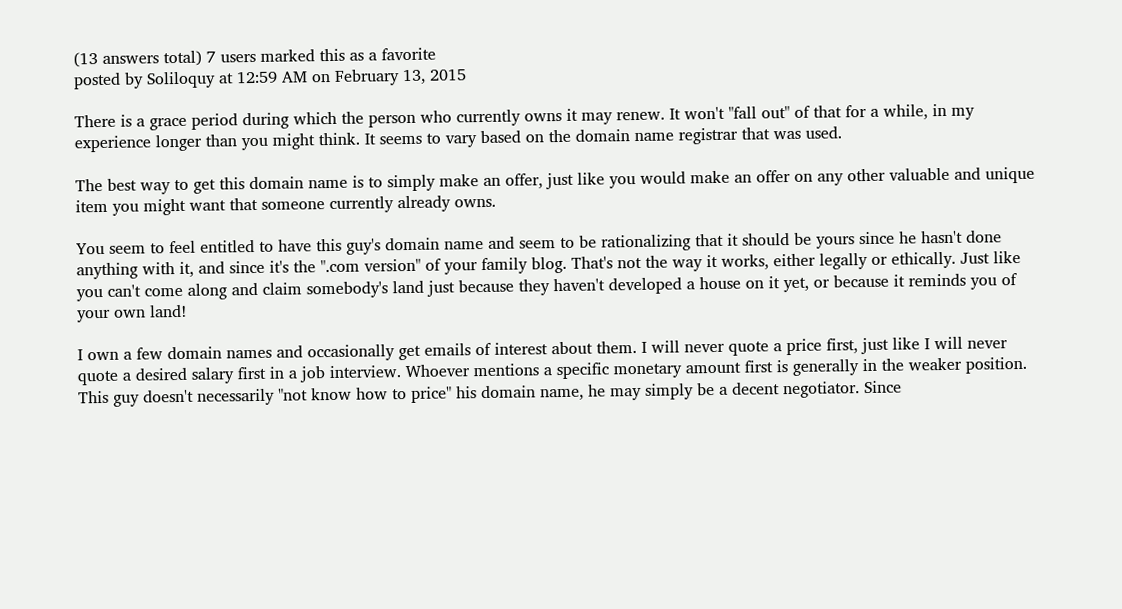(13 answers total) 7 users marked this as a favorite
posted by Soliloquy at 12:59 AM on February 13, 2015

There is a grace period during which the person who currently owns it may renew. It won't "fall out" of that for a while, in my experience longer than you might think. It seems to vary based on the domain name registrar that was used.

The best way to get this domain name is to simply make an offer, just like you would make an offer on any other valuable and unique item you might want that someone currently already owns.

You seem to feel entitled to have this guy's domain name and seem to be rationalizing that it should be yours since he hasn't done anything with it, and since it's the ".com version" of your family blog. That's not the way it works, either legally or ethically. Just like you can't come along and claim somebody's land just because they haven't developed a house on it yet, or because it reminds you of your own land!

I own a few domain names and occasionally get emails of interest about them. I will never quote a price first, just like I will never quote a desired salary first in a job interview. Whoever mentions a specific monetary amount first is generally in the weaker position. This guy doesn't necessarily "not know how to price" his domain name, he may simply be a decent negotiator. Since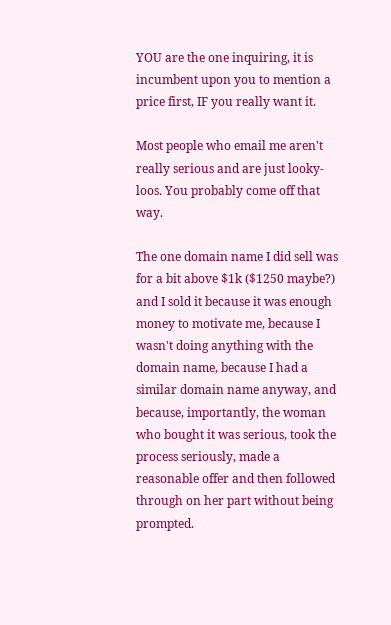YOU are the one inquiring, it is incumbent upon you to mention a price first, IF you really want it.

Most people who email me aren't really serious and are just looky-loos. You probably come off that way.

The one domain name I did sell was for a bit above $1k ($1250 maybe?) and I sold it because it was enough money to motivate me, because I wasn't doing anything with the domain name, because I had a similar domain name anyway, and because, importantly, the woman who bought it was serious, took the process seriously, made a reasonable offer and then followed through on her part without being prompted.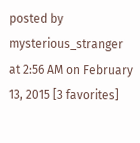posted by mysterious_stranger at 2:56 AM on February 13, 2015 [3 favorites]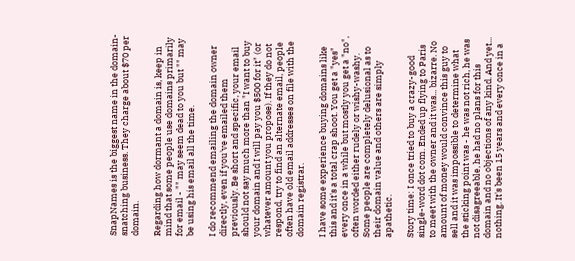SnapNames is the biggest name in the domain-snatching business. They charge about $70 per domain.

Regarding how dormant a domain is, keep in mind that some people use domains primarily for email - "" may seem dead to you but "" may be using his email all the time.

I do recommend emailing the domain owner directly, even if you've emailed them previously. Be short and specific, your email should not say much more than "I want to buy your domain and I will pay you $500 for it" (or whatever amount you propose). If they do not respond, try to find an alternate email, people often have old email addresses on file with the domain registrar.

I have some experience buying domains like this and it's a total crap shoot. You get a "yes" every once in a while but mostly you get a "no", often worded either rudely or wishy-washy. Some people are completely delusional as to their domain value and others are simply apathetic.

Story time: I once tried to buy a crazy-good single-word dot com. Ended up flying to Paris to meet with the owner and it was... bizarre. No amount of money would convince this guy to sell and it was impossible to determine what the sticking point was - he was not rich, he was not disagreeable, he had no plans for this domain and no objections of any kind. And yet... nothing. It's been 15 years and every once in a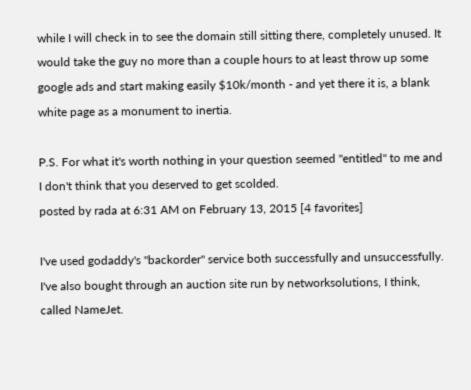while I will check in to see the domain still sitting there, completely unused. It would take the guy no more than a couple hours to at least throw up some google ads and start making easily $10k/month - and yet there it is, a blank white page as a monument to inertia.

P.S. For what it's worth nothing in your question seemed "entitled" to me and I don't think that you deserved to get scolded.
posted by rada at 6:31 AM on February 13, 2015 [4 favorites]

I've used godaddy's "backorder" service both successfully and unsuccessfully. I've also bought through an auction site run by networksolutions, I think, called NameJet.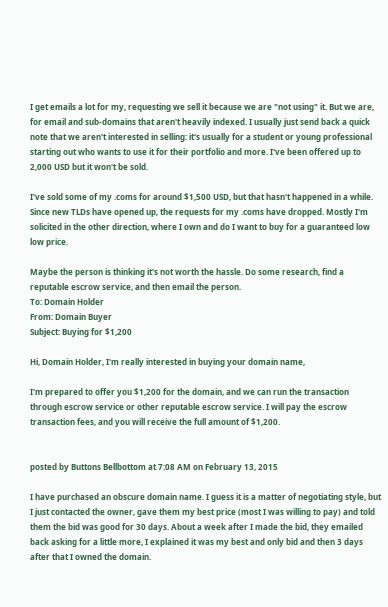I get emails a lot for my, requesting we sell it because we are "not using" it. But we are, for email and sub-domains that aren't heavily indexed. I usually just send back a quick note that we aren't interested in selling: it's usually for a student or young professional starting out who wants to use it for their portfolio and more. I've been offered up to 2,000 USD but it won't be sold.

I've sold some of my .coms for around $1,500 USD, but that hasn't happened in a while. Since new TLDs have opened up, the requests for my .coms have dropped. Mostly I'm solicited in the other direction, where I own and do I want to buy for a guaranteed low low price.

Maybe the person is thinking it's not worth the hassle. Do some research, find a reputable escrow service, and then email the person.
To: Domain Holder
From: Domain Buyer
Subject: Buying for $1,200

Hi, Domain Holder, I'm really interested in buying your domain name,

I'm prepared to offer you $1,200 for the domain, and we can run the transaction through escrow service or other reputable escrow service. I will pay the escrow transaction fees, and you will receive the full amount of $1,200.


posted by Buttons Bellbottom at 7:08 AM on February 13, 2015

I have purchased an obscure domain name. I guess it is a matter of negotiating style, but I just contacted the owner, gave them my best price (most I was willing to pay) and told them the bid was good for 30 days. About a week after I made the bid, they emailed back asking for a little more, I explained it was my best and only bid and then 3 days after that I owned the domain.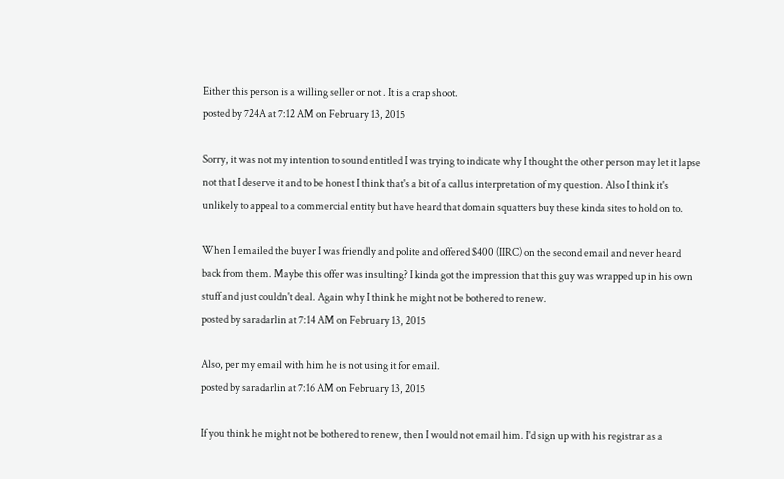Either this person is a willing seller or not . It is a crap shoot.
posted by 724A at 7:12 AM on February 13, 2015

Sorry, it was not my intention to sound entitled I was trying to indicate why I thought the other person may let it lapse not that I deserve it and to be honest I think that's a bit of a callus interpretation of my question. Also I think it's unlikely to appeal to a commercial entity but have heard that domain squatters buy these kinda sites to hold on to.

When I emailed the buyer I was friendly and polite and offered $400 (IIRC) on the second email and never heard back from them. Maybe this offer was insulting? I kinda got the impression that this guy was wrapped up in his own stuff and just couldn't deal. Again why I think he might not be bothered to renew.
posted by saradarlin at 7:14 AM on February 13, 2015

Also, per my email with him he is not using it for email.
posted by saradarlin at 7:16 AM on February 13, 2015

If you think he might not be bothered to renew, then I would not email him. I'd sign up with his registrar as a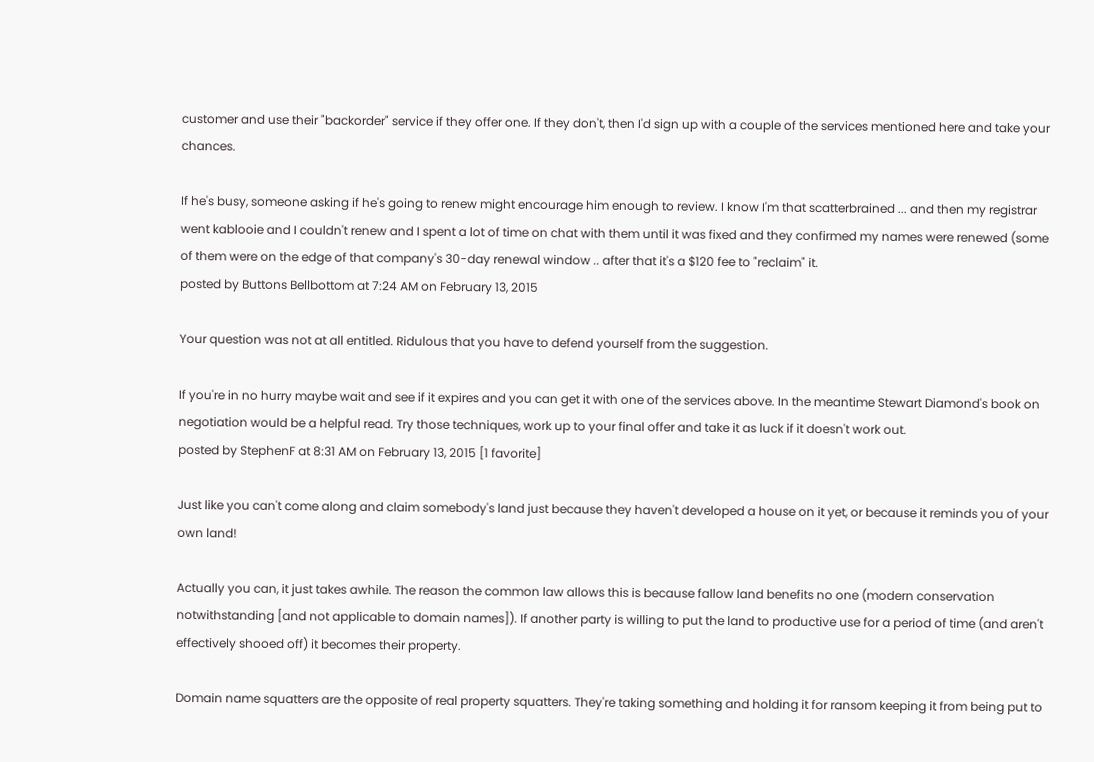customer and use their "backorder" service if they offer one. If they don't, then I'd sign up with a couple of the services mentioned here and take your chances.

If he's busy, someone asking if he's going to renew might encourage him enough to review. I know I'm that scatterbrained ... and then my registrar went kablooie and I couldn't renew and I spent a lot of time on chat with them until it was fixed and they confirmed my names were renewed (some of them were on the edge of that company's 30-day renewal window .. after that it's a $120 fee to "reclaim" it.
posted by Buttons Bellbottom at 7:24 AM on February 13, 2015

Your question was not at all entitled. Ridulous that you have to defend yourself from the suggestion.

If you're in no hurry maybe wait and see if it expires and you can get it with one of the services above. In the meantime Stewart Diamond's book on negotiation would be a helpful read. Try those techniques, work up to your final offer and take it as luck if it doesn't work out.
posted by StephenF at 8:31 AM on February 13, 2015 [1 favorite]

Just like you can't come along and claim somebody's land just because they haven't developed a house on it yet, or because it reminds you of your own land!

Actually you can, it just takes awhile. The reason the common law allows this is because fallow land benefits no one (modern conservation notwithstanding [and not applicable to domain names]). If another party is willing to put the land to productive use for a period of time (and aren't effectively shooed off) it becomes their property.

Domain name squatters are the opposite of real property squatters. They're taking something and holding it for ransom keeping it from being put to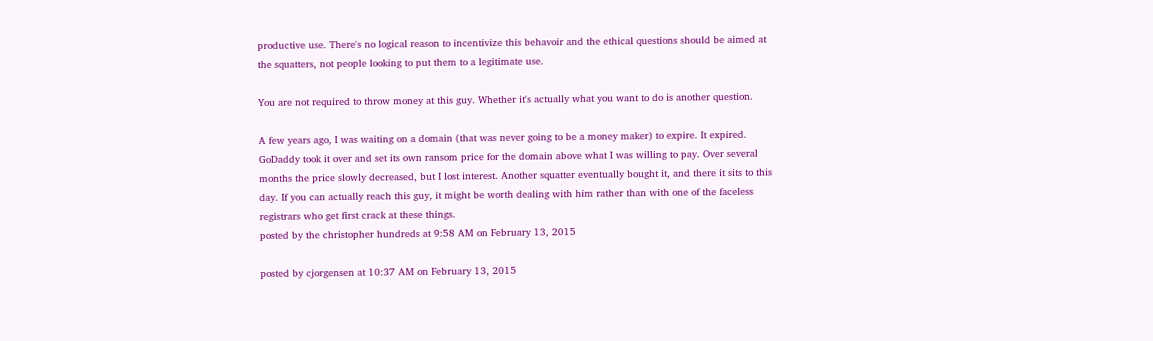productive use. There's no logical reason to incentivize this behavoir and the ethical questions should be aimed at the squatters, not people looking to put them to a legitimate use.

You are not required to throw money at this guy. Whether it's actually what you want to do is another question.

A few years ago, I was waiting on a domain (that was never going to be a money maker) to expire. It expired. GoDaddy took it over and set its own ransom price for the domain above what I was willing to pay. Over several months the price slowly decreased, but I lost interest. Another squatter eventually bought it, and there it sits to this day. If you can actually reach this guy, it might be worth dealing with him rather than with one of the faceless registrars who get first crack at these things.
posted by the christopher hundreds at 9:58 AM on February 13, 2015

posted by cjorgensen at 10:37 AM on February 13, 2015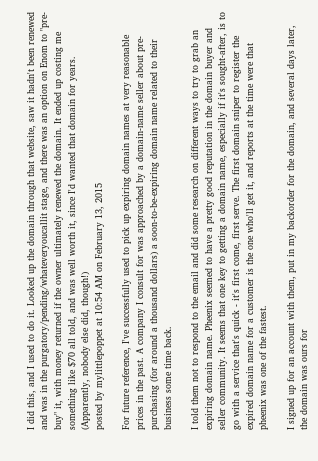I did this, and I used to do it. Looked up the domain through that website, saw it hadn't been renewed and was in the purgatory/pending/whateveryoucallit stage, and there was an option on Enom to "pre-buy" it, with money returned if the owner ultimately renewed the domain. It ended up costing me something like $70 all told, and was well worth it, since I'd wanted that domain for years. (Apparently, nobody else did, though!)
posted by mylittlepoppet at 10:54 AM on February 13, 2015

For future reference, I've successfully used to pick up expiring domain names at very reasonable prices in the past. A company I consult for was approached by a domain-name seller about pre-purchasing (for around a thousand dollars) a soon-to-be-expiring domain name related to their business some time back.

I told them not to respond to the email and did some research on different ways to try to grab an expiring domain name. Pheenix seemed to have a pretty good reputation in the domain buyer and seller community. It seems that one key to getting a domain name, especially if it's sought-after, is to go with a service that's quick - it's first come, first serve. The first domain sniper to register the expired domain name for a customer is the one who'll get it, and reports at the time were that pheenix was one of the fastest.

I signed up for an account with them, put in my backorder for the domain, and several days later, the domain was ours for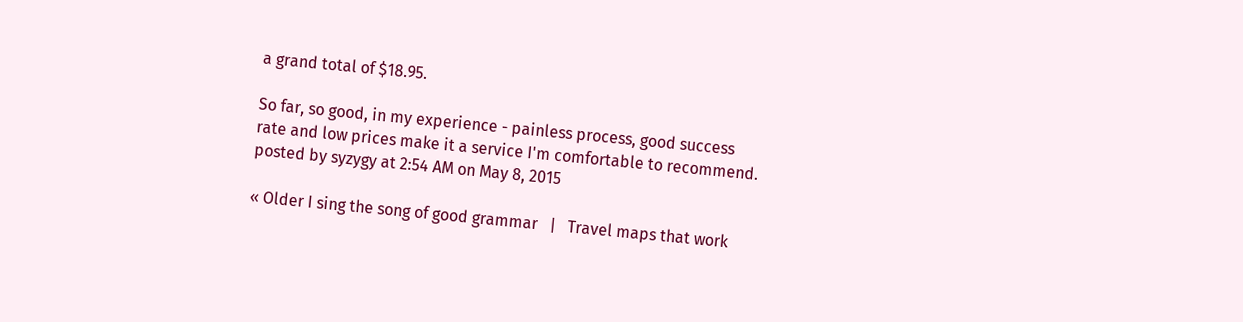a grand total of $18.95.

So far, so good, in my experience - painless process, good success rate and low prices make it a service I'm comfortable to recommend.
posted by syzygy at 2:54 AM on May 8, 2015

« Older I sing the song of good grammar   |   Travel maps that work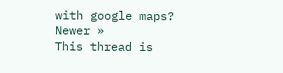with google maps? Newer »
This thread is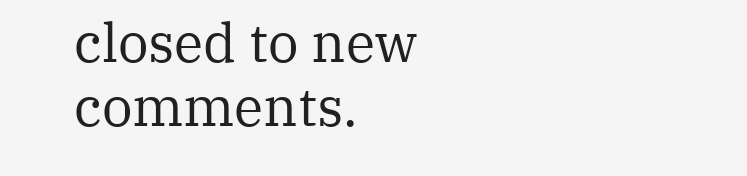closed to new comments.